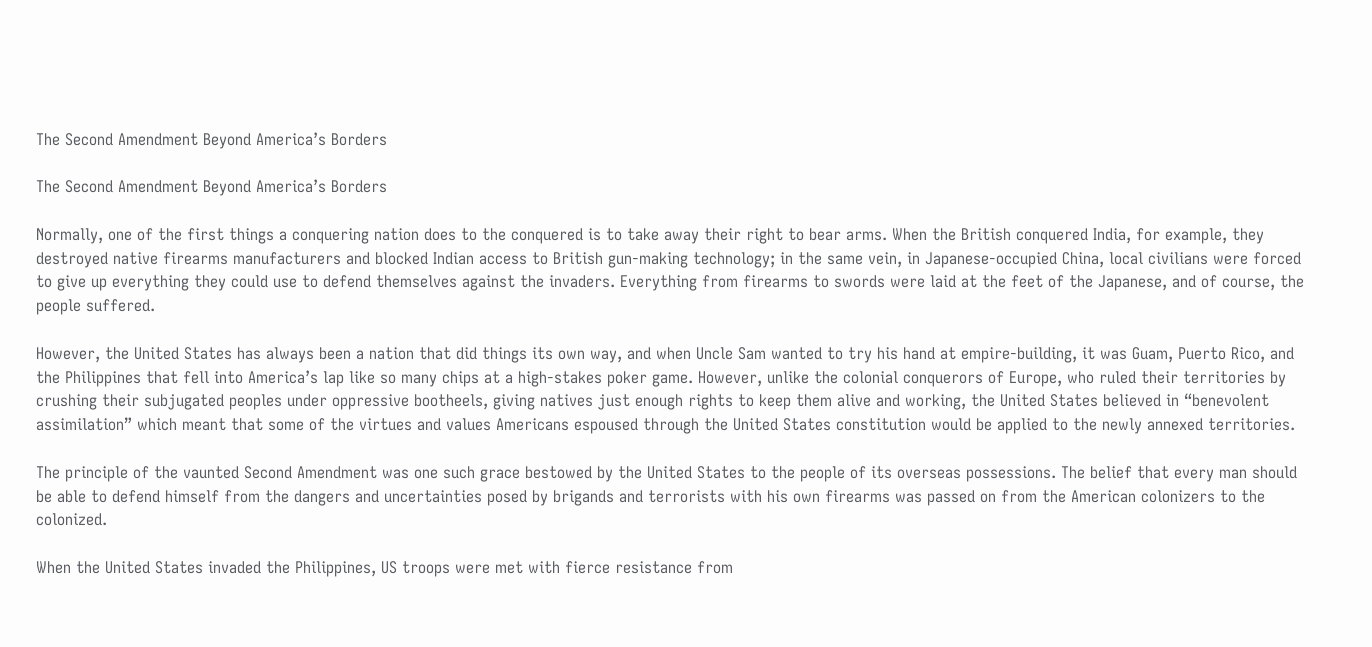The Second Amendment Beyond America’s Borders

The Second Amendment Beyond America’s Borders

Normally, one of the first things a conquering nation does to the conquered is to take away their right to bear arms. When the British conquered India, for example, they destroyed native firearms manufacturers and blocked Indian access to British gun-making technology; in the same vein, in Japanese-occupied China, local civilians were forced to give up everything they could use to defend themselves against the invaders. Everything from firearms to swords were laid at the feet of the Japanese, and of course, the people suffered.

However, the United States has always been a nation that did things its own way, and when Uncle Sam wanted to try his hand at empire-building, it was Guam, Puerto Rico, and the Philippines that fell into America’s lap like so many chips at a high-stakes poker game. However, unlike the colonial conquerors of Europe, who ruled their territories by crushing their subjugated peoples under oppressive bootheels, giving natives just enough rights to keep them alive and working, the United States believed in “benevolent assimilation” which meant that some of the virtues and values Americans espoused through the United States constitution would be applied to the newly annexed territories.

The principle of the vaunted Second Amendment was one such grace bestowed by the United States to the people of its overseas possessions. The belief that every man should be able to defend himself from the dangers and uncertainties posed by brigands and terrorists with his own firearms was passed on from the American colonizers to the colonized.

When the United States invaded the Philippines, US troops were met with fierce resistance from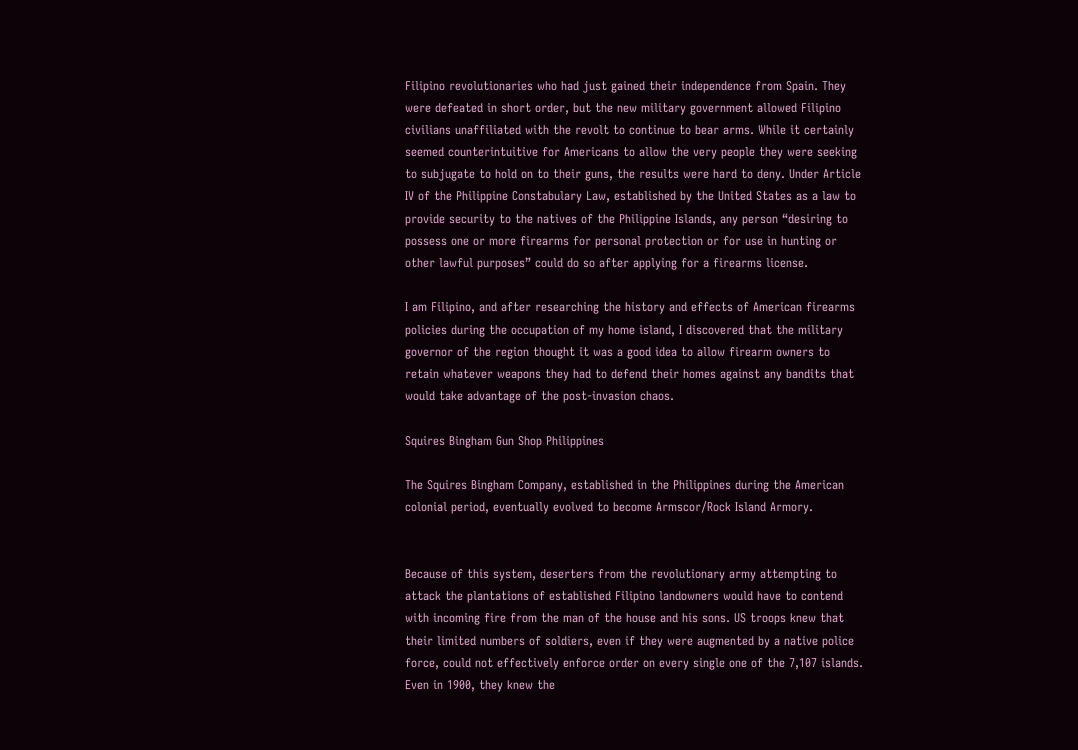Filipino revolutionaries who had just gained their independence from Spain. They were defeated in short order, but the new military government allowed Filipino civilians unaffiliated with the revolt to continue to bear arms. While it certainly seemed counterintuitive for Americans to allow the very people they were seeking to subjugate to hold on to their guns, the results were hard to deny. Under Article IV of the Philippine Constabulary Law, established by the United States as a law to provide security to the natives of the Philippine Islands, any person “desiring to possess one or more firearms for personal protection or for use in hunting or other lawful purposes” could do so after applying for a firearms license.

I am Filipino, and after researching the history and effects of American firearms policies during the occupation of my home island, I discovered that the military governor of the region thought it was a good idea to allow firearm owners to retain whatever weapons they had to defend their homes against any bandits that would take advantage of the post-invasion chaos.

Squires Bingham Gun Shop Philippines

The Squires Bingham Company, established in the Philippines during the American colonial period, eventually evolved to become Armscor/Rock Island Armory.


Because of this system, deserters from the revolutionary army attempting to attack the plantations of established Filipino landowners would have to contend with incoming fire from the man of the house and his sons. US troops knew that their limited numbers of soldiers, even if they were augmented by a native police force, could not effectively enforce order on every single one of the 7,107 islands. Even in 1900, they knew the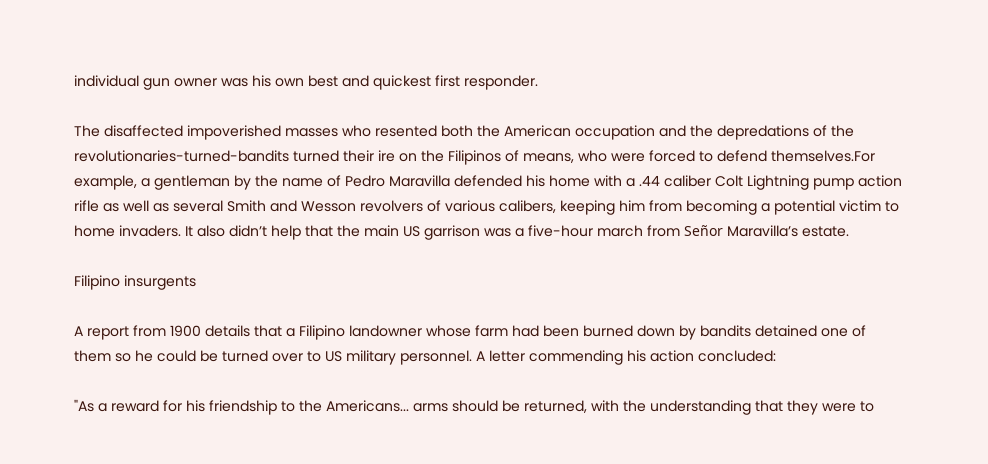individual gun owner was his own best and quickest first responder.

The disaffected impoverished masses who resented both the American occupation and the depredations of the revolutionaries-turned-bandits turned their ire on the Filipinos of means, who were forced to defend themselves.For example, a gentleman by the name of Pedro Maravilla defended his home with a .44 caliber Colt Lightning pump action rifle as well as several Smith and Wesson revolvers of various calibers, keeping him from becoming a potential victim to home invaders. It also didn’t help that the main US garrison was a five-hour march from Señor Maravilla’s estate.

Filipino insurgents

A report from 1900 details that a Filipino landowner whose farm had been burned down by bandits detained one of them so he could be turned over to US military personnel. A letter commending his action concluded:

"As a reward for his friendship to the Americans... arms should be returned, with the understanding that they were to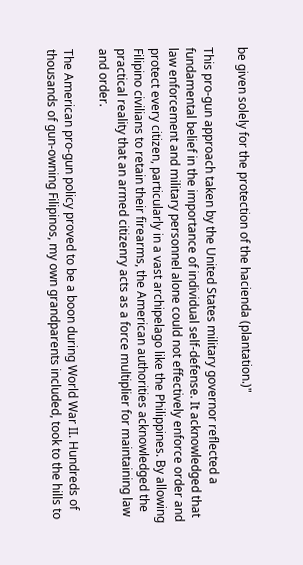be given solely for the protection of the hacienda (plantation.)"

This pro-gun approach taken by the United States military governor reflected a fundamental belief in the importance of individual self-defense. It acknowledged that law enforcement and military personnel alone could not effectively enforce order and protect every citizen, particularly in a vast archipelago like the Philippines. By allowing Filipino civilians to retain their firearms, the American authorities acknowledged the practical reality that an armed citizenry acts as a force multiplier for maintaining law and order.

The American pro-gun policy proved to be a boon during World War II. Hundreds of thousands of gun-owning Filipinos, my own grandparents included, took to the hills to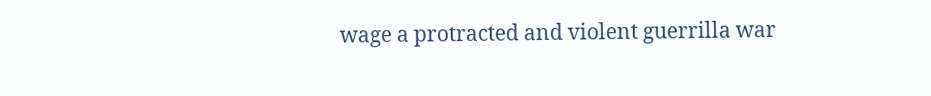wage a protracted and violent guerrilla war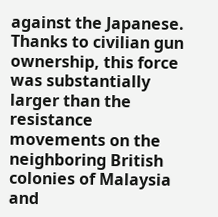against the Japanese. Thanks to civilian gun ownership, this force was substantially larger than the resistance movements on the neighboring British colonies of Malaysia and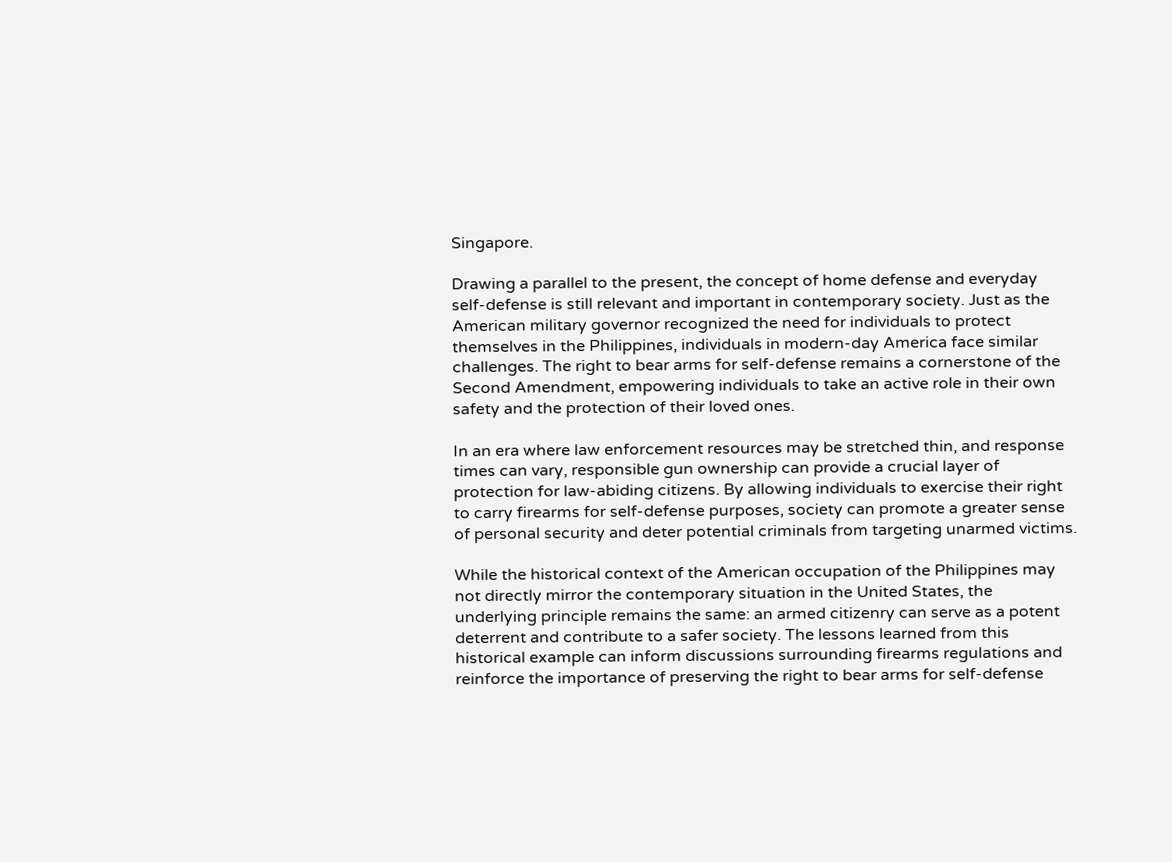Singapore.

Drawing a parallel to the present, the concept of home defense and everyday self-defense is still relevant and important in contemporary society. Just as the American military governor recognized the need for individuals to protect themselves in the Philippines, individuals in modern-day America face similar challenges. The right to bear arms for self-defense remains a cornerstone of the Second Amendment, empowering individuals to take an active role in their own safety and the protection of their loved ones.

In an era where law enforcement resources may be stretched thin, and response times can vary, responsible gun ownership can provide a crucial layer of protection for law-abiding citizens. By allowing individuals to exercise their right to carry firearms for self-defense purposes, society can promote a greater sense of personal security and deter potential criminals from targeting unarmed victims.

While the historical context of the American occupation of the Philippines may not directly mirror the contemporary situation in the United States, the underlying principle remains the same: an armed citizenry can serve as a potent deterrent and contribute to a safer society. The lessons learned from this historical example can inform discussions surrounding firearms regulations and reinforce the importance of preserving the right to bear arms for self-defense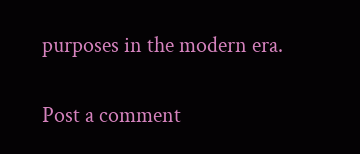purposes in the modern era.

Post a comment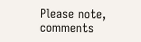Please note, comments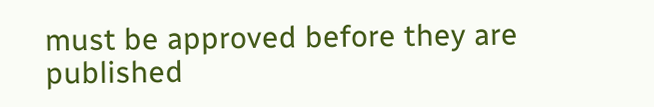must be approved before they are published